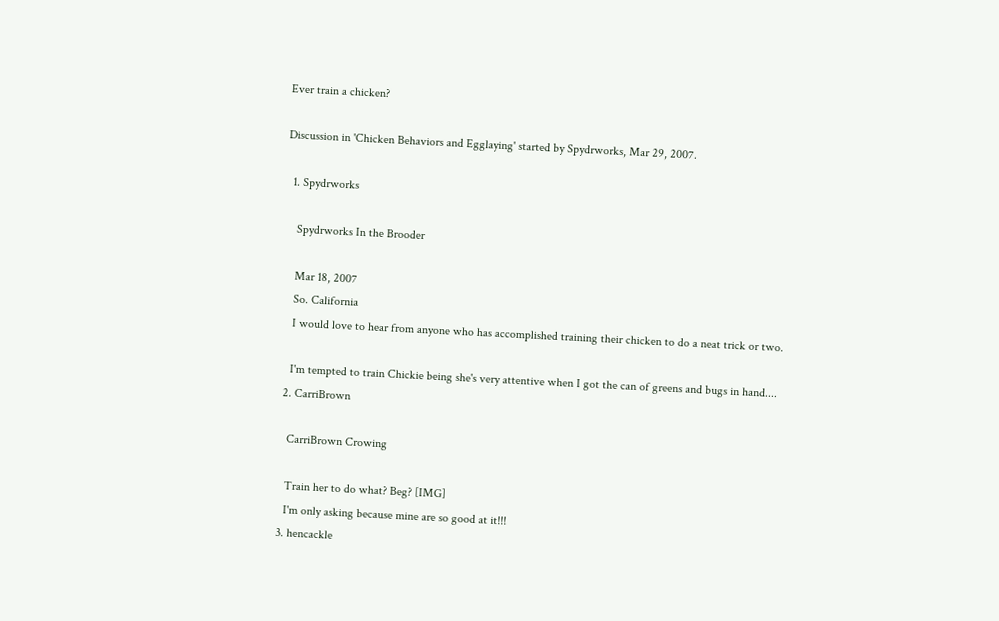Ever train a chicken?

Discussion in 'Chicken Behaviors and Egglaying' started by Spydrworks, Mar 29, 2007.

  1. Spydrworks

    Spydrworks In the Brooder

    Mar 18, 2007
    So. California
    I would love to hear from anyone who has accomplished training their chicken to do a neat trick or two.

    I'm tempted to train Chickie being she's very attentive when I got the can of greens and bugs in hand....
  2. CarriBrown

    CarriBrown Crowing

    Train her to do what? Beg? [IMG]
    I'm only asking because mine are so good at it!!!
  3. hencackle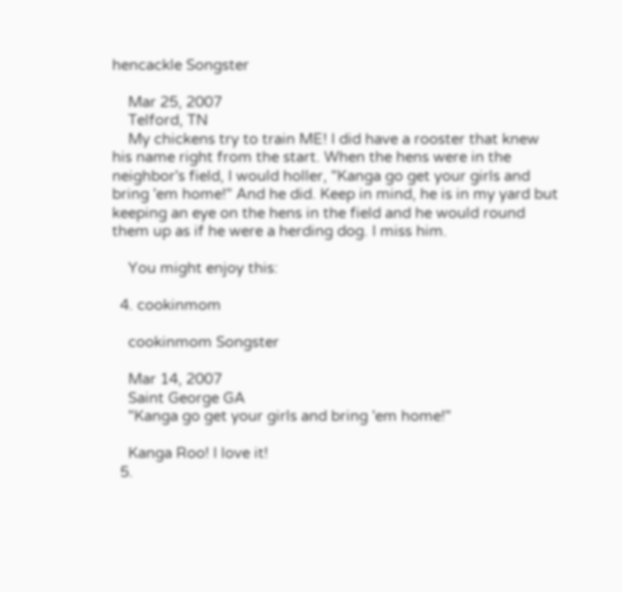hencackle Songster

    Mar 25, 2007
    Telford, TN
    My chickens try to train ME! I did have a rooster that knew his name right from the start. When the hens were in the neighbor's field, I would holler, "Kanga go get your girls and bring 'em home!" And he did. Keep in mind, he is in my yard but keeping an eye on the hens in the field and he would round them up as if he were a herding dog. I miss him.

    You might enjoy this:

  4. cookinmom

    cookinmom Songster

    Mar 14, 2007
    Saint George GA
    "Kanga go get your girls and bring 'em home!"

    Kanga Roo! I love it!
  5.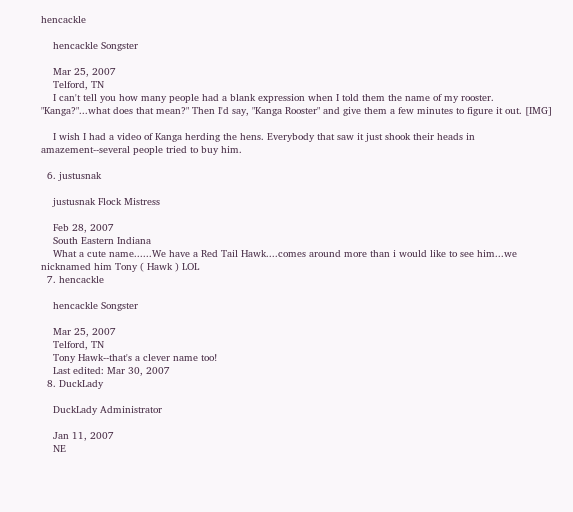hencackle

    hencackle Songster

    Mar 25, 2007
    Telford, TN
    I can't tell you how many people had a blank expression when I told them the name of my rooster. "Kanga?"...what does that mean?" Then I'd say, "Kanga Rooster" and give them a few minutes to figure it out. [IMG]

    I wish I had a video of Kanga herding the hens. Everybody that saw it just shook their heads in amazement--several people tried to buy him.

  6. justusnak

    justusnak Flock Mistress

    Feb 28, 2007
    South Eastern Indiana
    What a cute name......We have a Red Tail Hawk....comes around more than i would like to see him...we nicknamed him Tony ( Hawk ) LOL
  7. hencackle

    hencackle Songster

    Mar 25, 2007
    Telford, TN
    Tony Hawk--that's a clever name too!
    Last edited: Mar 30, 2007
  8. DuckLady

    DuckLady Administrator

    Jan 11, 2007
    NE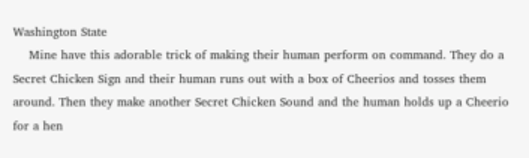Washington State
    Mine have this adorable trick of making their human perform on command. They do a Secret Chicken Sign and their human runs out with a box of Cheerios and tosses them around. Then they make another Secret Chicken Sound and the human holds up a Cheerio for a hen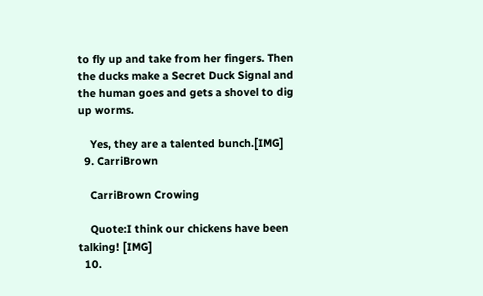to fly up and take from her fingers. Then the ducks make a Secret Duck Signal and the human goes and gets a shovel to dig up worms.

    Yes, they are a talented bunch.[IMG]
  9. CarriBrown

    CarriBrown Crowing

    Quote:I think our chickens have been talking! [IMG]
  10.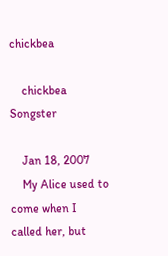chickbea

    chickbea Songster

    Jan 18, 2007
    My Alice used to come when I called her, but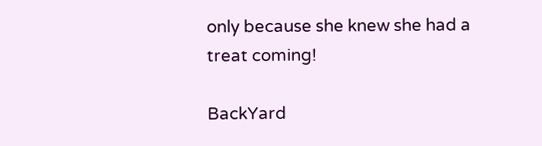only because she knew she had a treat coming!

BackYard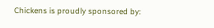Chickens is proudly sponsored by: